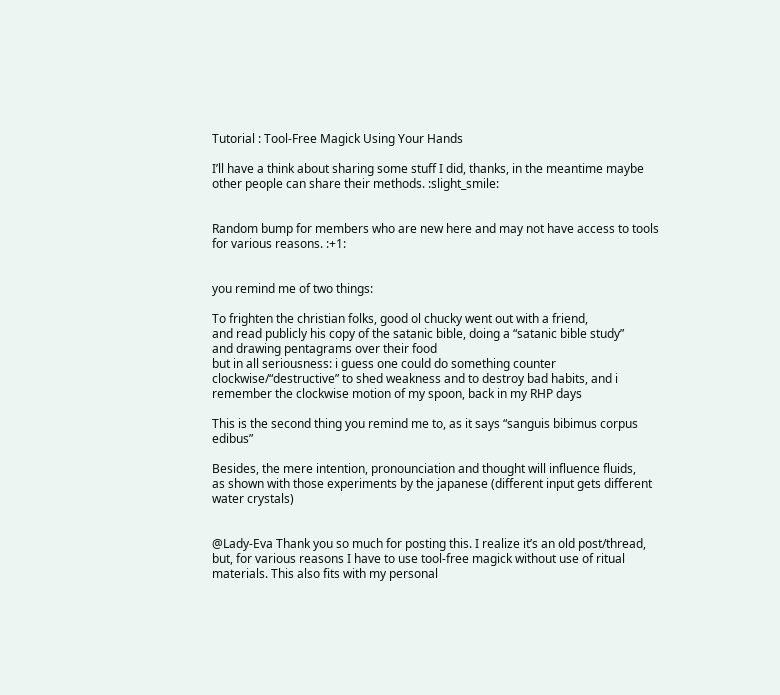Tutorial : Tool-Free Magick Using Your Hands

I’ll have a think about sharing some stuff I did, thanks, in the meantime maybe other people can share their methods. :slight_smile:


Random bump for members who are new here and may not have access to tools for various reasons. :+1:


you remind me of two things:

To frighten the christian folks, good ol chucky went out with a friend,
and read publicly his copy of the satanic bible, doing a “satanic bible study”
and drawing pentagrams over their food
but in all seriousness: i guess one could do something counter clockwise/“destructive” to shed weakness and to destroy bad habits, and i remember the clockwise motion of my spoon, back in my RHP days

This is the second thing you remind me to, as it says “sanguis bibimus corpus edibus”

Besides, the mere intention, pronounciation and thought will influence fluids,
as shown with those experiments by the japanese (different input gets different water crystals)


@Lady-Eva Thank you so much for posting this. I realize it’s an old post/thread, but, for various reasons I have to use tool-free magick without use of ritual materials. This also fits with my personal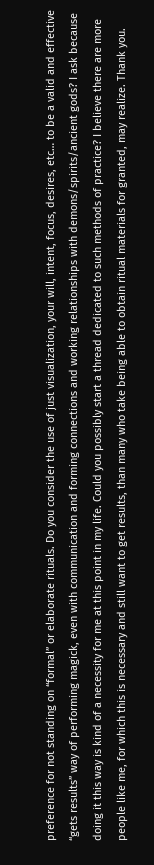preference for not standing on “formal” or elaborate rituals. Do you consider the use of just visualization, your will, intent, focus, desires, etc… to be a valid and effective “gets results” way of performing magick, even with communication and forming connections and working relationships with demons/spirits/ancient gods? I ask because doing it this way is kind of a necessity for me at this point in my life. Could you possibly start a thread dedicated to such methods of practice? I believe there are more people like me, for which this is necessary and still want to get results, than many who take being able to obtain ritual materials for granted, may realize. Thank you.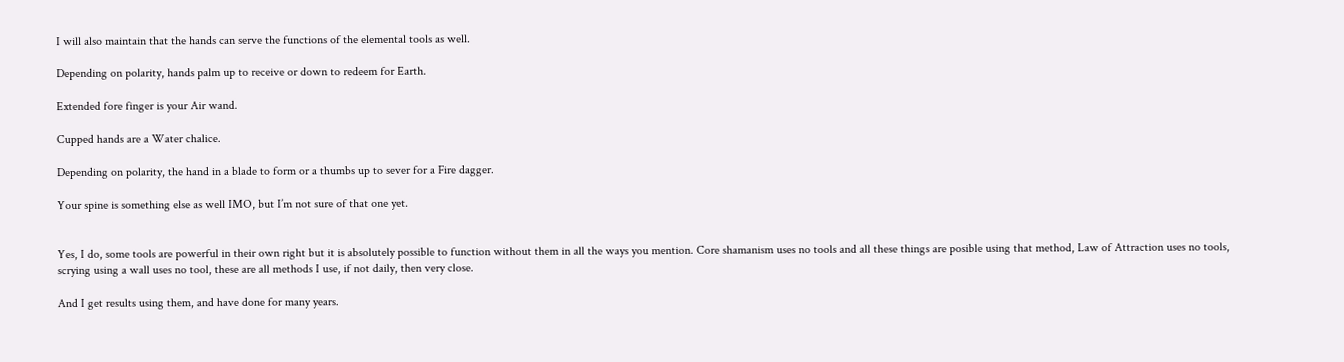I will also maintain that the hands can serve the functions of the elemental tools as well.

Depending on polarity, hands palm up to receive or down to redeem for Earth.

Extended fore finger is your Air wand.

Cupped hands are a Water chalice.

Depending on polarity, the hand in a blade to form or a thumbs up to sever for a Fire dagger.

Your spine is something else as well IMO, but I’m not sure of that one yet.


Yes, I do, some tools are powerful in their own right but it is absolutely possible to function without them in all the ways you mention. Core shamanism uses no tools and all these things are posible using that method, Law of Attraction uses no tools, scrying using a wall uses no tool, these are all methods I use, if not daily, then very close.

And I get results using them, and have done for many years.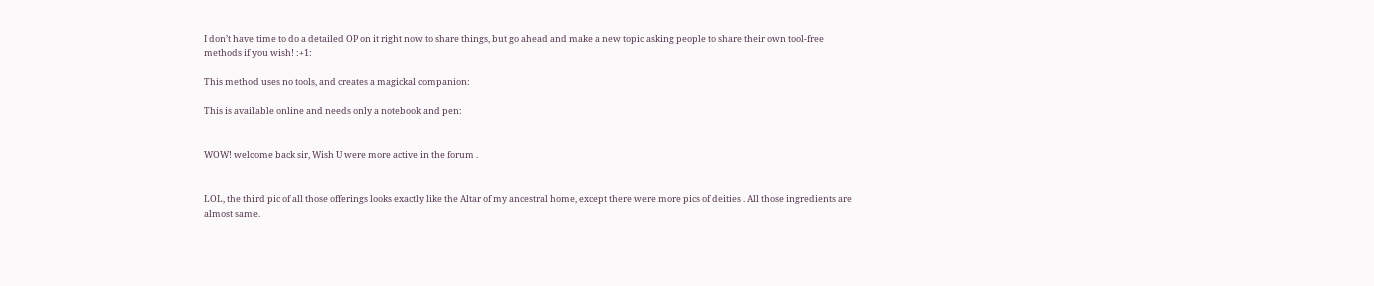I don’t have time to do a detailed OP on it right now to share things, but go ahead and make a new topic asking people to share their own tool-free methods if you wish! :+1:

This method uses no tools, and creates a magickal companion:

This is available online and needs only a notebook and pen:


WOW! welcome back sir, Wish U were more active in the forum .


LOL, the third pic of all those offerings looks exactly like the Altar of my ancestral home, except there were more pics of deities . All those ingredients are almost same.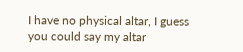I have no physical altar, I guess you could say my altar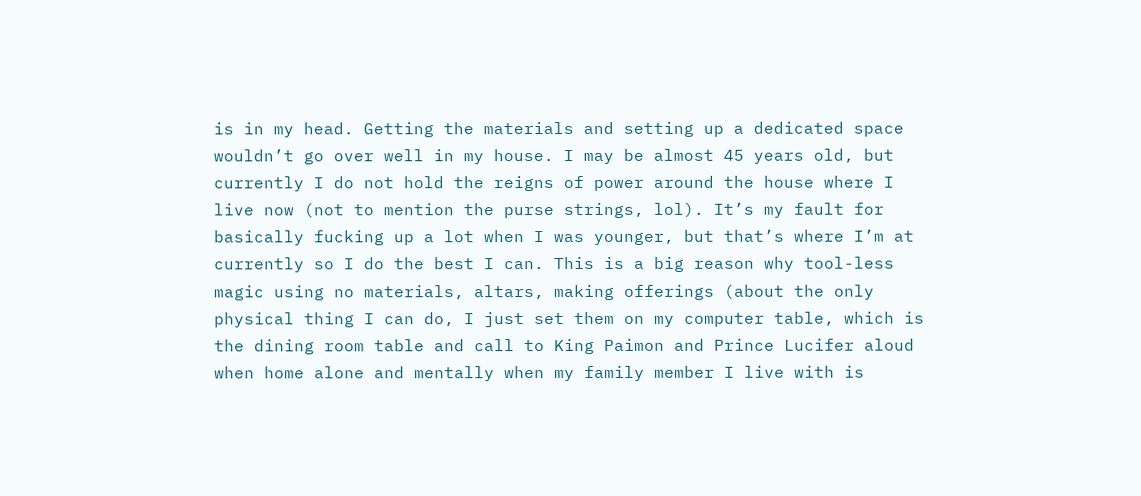is in my head. Getting the materials and setting up a dedicated space wouldn’t go over well in my house. I may be almost 45 years old, but currently I do not hold the reigns of power around the house where I live now (not to mention the purse strings, lol). It’s my fault for basically fucking up a lot when I was younger, but that’s where I’m at currently so I do the best I can. This is a big reason why tool-less magic using no materials, altars, making offerings (about the only physical thing I can do, I just set them on my computer table, which is the dining room table and call to King Paimon and Prince Lucifer aloud when home alone and mentally when my family member I live with is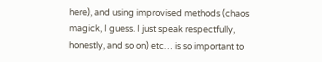here), and using improvised methods (chaos magick, I guess. I just speak respectfully, honestly, and so on) etc… is so important to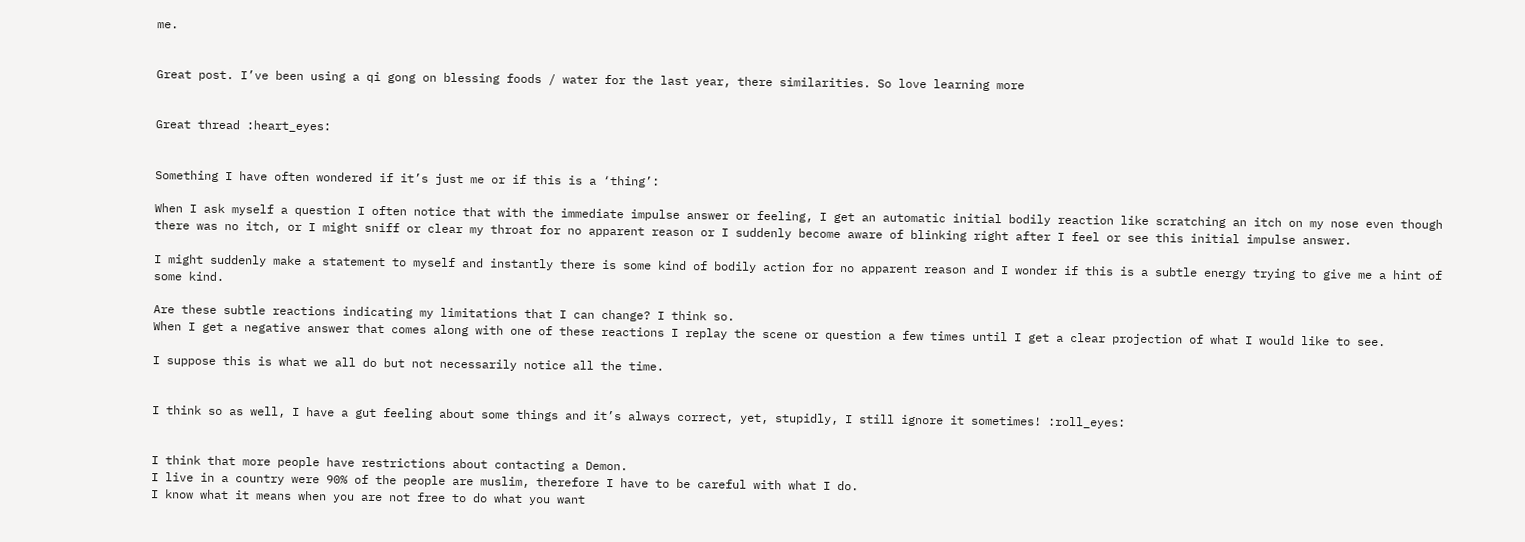me.


Great post. I’ve been using a qi gong on blessing foods / water for the last year, there similarities. So love learning more


Great thread :heart_eyes:


Something I have often wondered if it’s just me or if this is a ‘thing’:

When I ask myself a question I often notice that with the immediate impulse answer or feeling, I get an automatic initial bodily reaction like scratching an itch on my nose even though there was no itch, or I might sniff or clear my throat for no apparent reason or I suddenly become aware of blinking right after I feel or see this initial impulse answer.

I might suddenly make a statement to myself and instantly there is some kind of bodily action for no apparent reason and I wonder if this is a subtle energy trying to give me a hint of some kind.

Are these subtle reactions indicating my limitations that I can change? I think so.
When I get a negative answer that comes along with one of these reactions I replay the scene or question a few times until I get a clear projection of what I would like to see.

I suppose this is what we all do but not necessarily notice all the time.


I think so as well, I have a gut feeling about some things and it’s always correct, yet, stupidly, I still ignore it sometimes! :roll_eyes:


I think that more people have restrictions about contacting a Demon.
I live in a country were 90% of the people are muslim, therefore I have to be careful with what I do.
I know what it means when you are not free to do what you want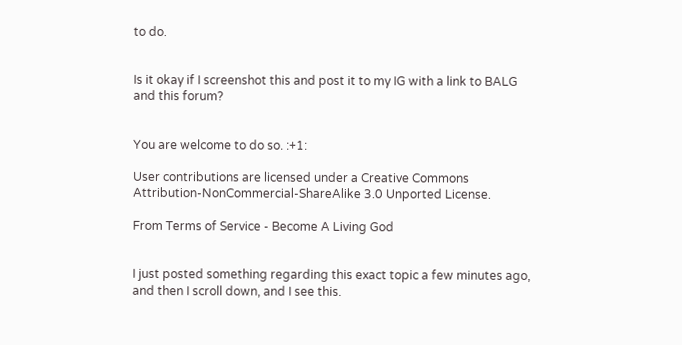to do.


Is it okay if I screenshot this and post it to my IG with a link to BALG and this forum?


You are welcome to do so. :+1:

User contributions are licensed under a Creative Commons Attribution-NonCommercial-ShareAlike 3.0 Unported License.

From Terms of Service - Become A Living God


I just posted something regarding this exact topic a few minutes ago, and then I scroll down, and I see this.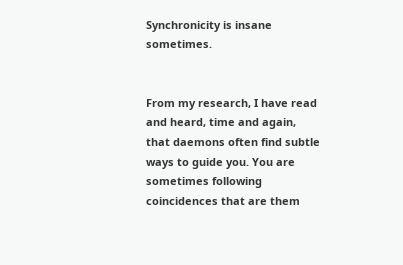Synchronicity is insane sometimes.


From my research, I have read and heard, time and again, that daemons often find subtle ways to guide you. You are sometimes following coincidences that are them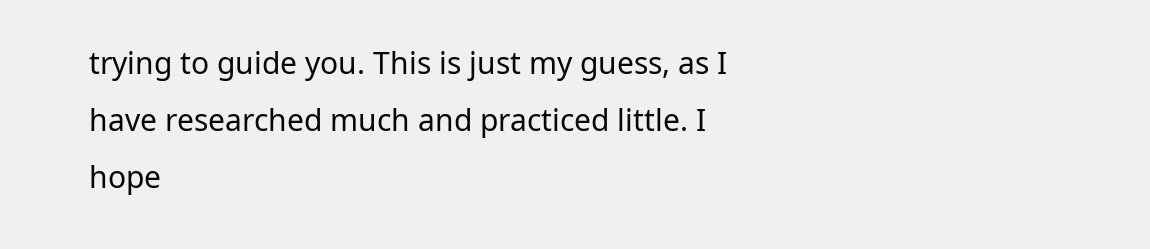trying to guide you. This is just my guess, as I have researched much and practiced little. I hope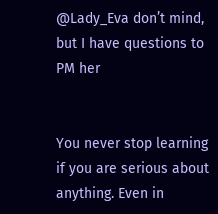@Lady_Eva don’t mind, but I have questions to PM her


You never stop learning if you are serious about anything. Even in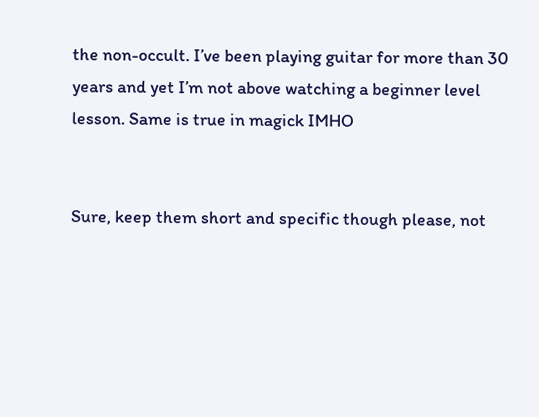the non-occult. I’ve been playing guitar for more than 30 years and yet I’m not above watching a beginner level lesson. Same is true in magick IMHO


Sure, keep them short and specific though please, not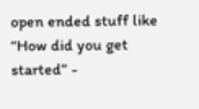open ended stuff like “How did you get started” -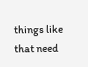things like that need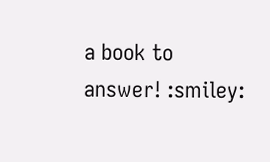a book to answer! :smiley: